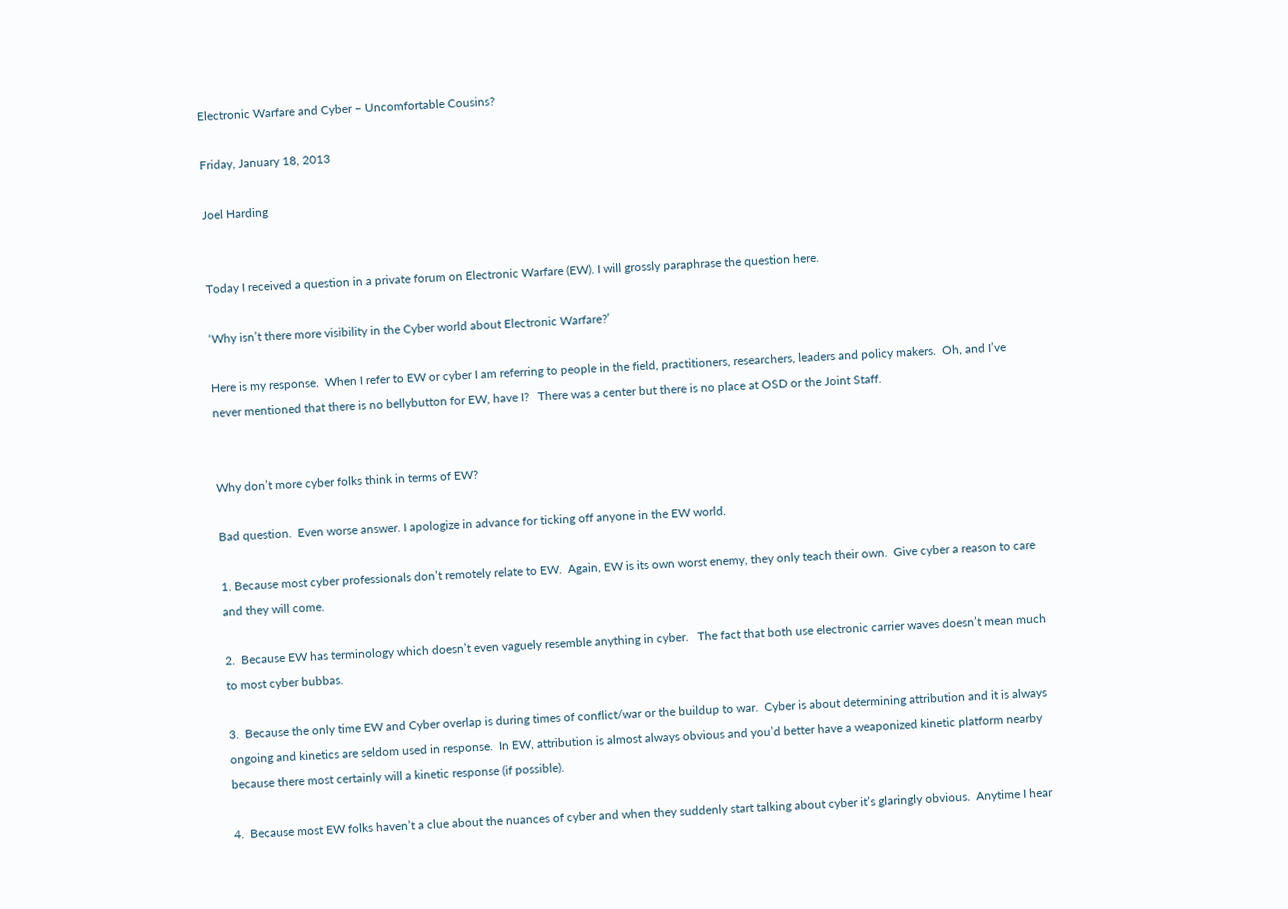Electronic Warfare and Cyber – Uncomfortable Cousins?

Friday, January 18, 2013

Joel Harding


Today I received a question in a private forum on Electronic Warfare (EW). I will grossly paraphrase the question here.

‘Why isn’t there more visibility in the Cyber world about Electronic Warfare?’

Here is my response.  When I refer to EW or cyber I am referring to people in the field, practitioners, researchers, leaders and policy makers.  Oh, and I’ve never mentioned that there is no bellybutton for EW, have I?   There was a center but there is no place at OSD or the Joint Staff.


Why don’t more cyber folks think in terms of EW?

Bad question.  Even worse answer. I apologize in advance for ticking off anyone in the EW world.

1. Because most cyber professionals don’t remotely relate to EW.  Again, EW is its own worst enemy, they only teach their own.  Give cyber a reason to care and they will come.

2.  Because EW has terminology which doesn’t even vaguely resemble anything in cyber.   The fact that both use electronic carrier waves doesn’t mean much to most cyber bubbas.

3.  Because the only time EW and Cyber overlap is during times of conflict/war or the buildup to war.  Cyber is about determining attribution and it is always ongoing and kinetics are seldom used in response.  In EW, attribution is almost always obvious and you’d better have a weaponized kinetic platform nearby because there most certainly will a kinetic response (if possible).

4.  Because most EW folks haven’t a clue about the nuances of cyber and when they suddenly start talking about cyber it’s glaringly obvious.  Anytime I hear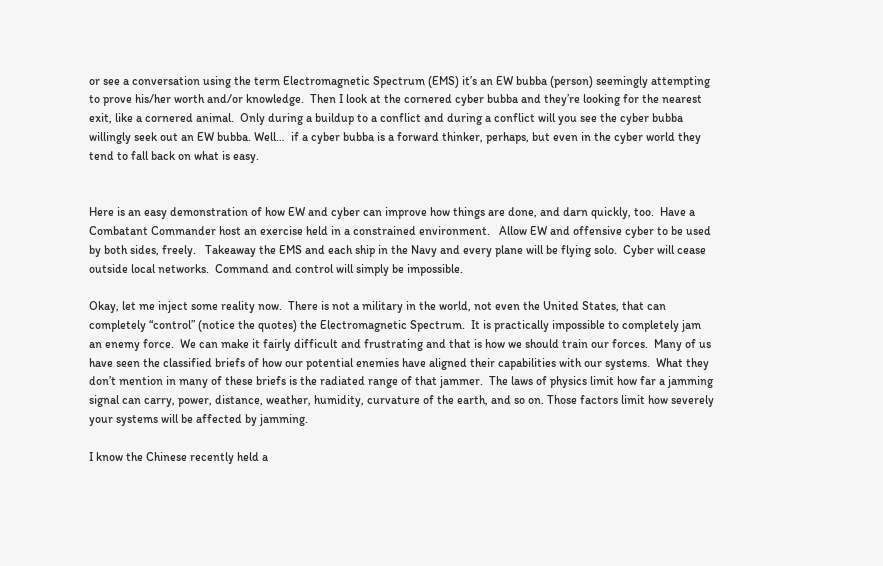or see a conversation using the term Electromagnetic Spectrum (EMS) it’s an EW bubba (person) seemingly attempting to prove his/her worth and/or knowledge.  Then I look at the cornered cyber bubba and they’re looking for the nearest exit, like a cornered animal.  Only during a buildup to a conflict and during a conflict will you see the cyber bubba willingly seek out an EW bubba. Well…  if a cyber bubba is a forward thinker, perhaps, but even in the cyber world they tend to fall back on what is easy.


Here is an easy demonstration of how EW and cyber can improve how things are done, and darn quickly, too.  Have a Combatant Commander host an exercise held in a constrained environment.   Allow EW and offensive cyber to be used by both sides, freely.   Takeaway the EMS and each ship in the Navy and every plane will be flying solo.  Cyber will cease outside local networks.  Command and control will simply be impossible.

Okay, let me inject some reality now.  There is not a military in the world, not even the United States, that can completely “control” (notice the quotes) the Electromagnetic Spectrum.  It is practically impossible to completely jam an enemy force.  We can make it fairly difficult and frustrating and that is how we should train our forces.  Many of us have seen the classified briefs of how our potential enemies have aligned their capabilities with our systems.  What they don’t mention in many of these briefs is the radiated range of that jammer.  The laws of physics limit how far a jamming signal can carry, power, distance, weather, humidity, curvature of the earth, and so on. Those factors limit how severely your systems will be affected by jamming.

I know the Chinese recently held a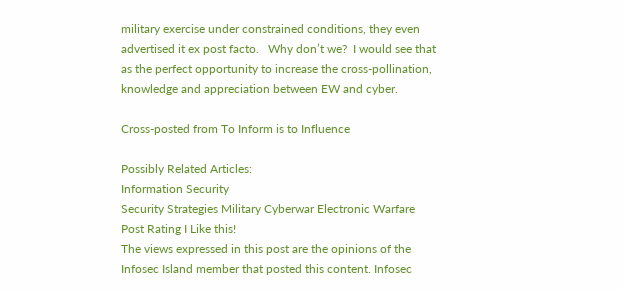military exercise under constrained conditions, they even advertised it ex post facto.   Why don’t we?  I would see that as the perfect opportunity to increase the cross-pollination, knowledge and appreciation between EW and cyber.

Cross-posted from To Inform is to Influence

Possibly Related Articles:
Information Security
Security Strategies Military Cyberwar Electronic Warfare
Post Rating I Like this!
The views expressed in this post are the opinions of the Infosec Island member that posted this content. Infosec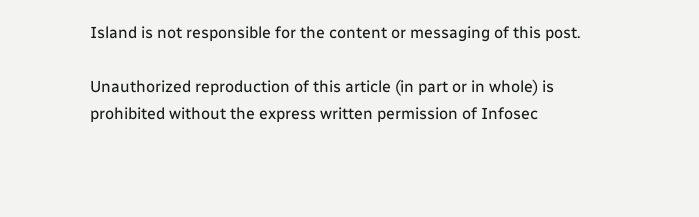Island is not responsible for the content or messaging of this post.

Unauthorized reproduction of this article (in part or in whole) is prohibited without the express written permission of Infosec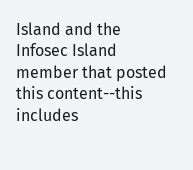Island and the Infosec Island member that posted this content--this includes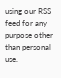using our RSS feed for any purpose other than personal use.